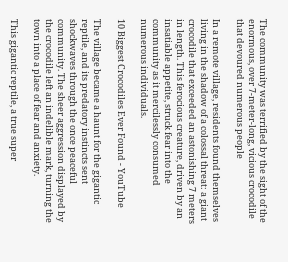The community was terrified by the sight of the enormous, over 7-meter-long, vicious crocodile that devoured numerous people

In a remote village, residents found themselves living in the shadow of a colossal threat: a giant crocodile that exceeded an astonishing 7 meters in length. This ferocious creature, driven by an insatiable appetite, struck fear into the community as it mercilessly consumed numerous individuals.

10 Biggest Crocodiles Ever Found - YouTube

The village became a haunt for the gigantic reptile, and its predatory instincts sent shockwaves through the once peaceful community. The sheer aggression displayed by the crocodile left an indelible mark, turning the town into a place of fear and anxiety.

This gigantic reptile, a true super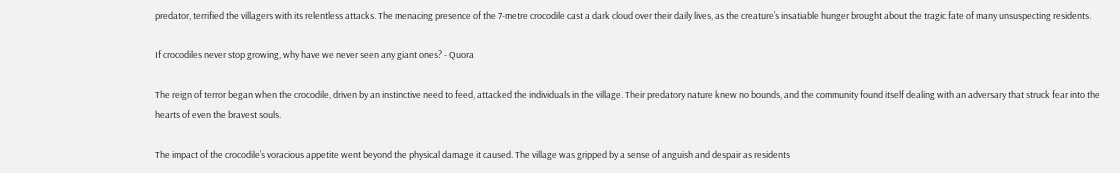predator, terrified the villagers with its relentless attacks. The menacing presence of the 7-metre crocodile cast a dark cloud over their daily lives, as the creature’s insatiable hunger brought about the tragic fate of many unsuspecting residents.

If crocodiles never stop growing, why have we never seen any giant ones? - Quora

The reign of terror began when the crocodile, driven by an instinctive need to feed, attacked the individuals in the village. Their predatory nature knew no bounds, and the community found itself dealing with an adversary that struck fear into the hearts of even the bravest souls.

The impact of the crocodile’s voracious appetite went beyond the physical damage it caused. The village was gripped by a sense of anguish and despair as residents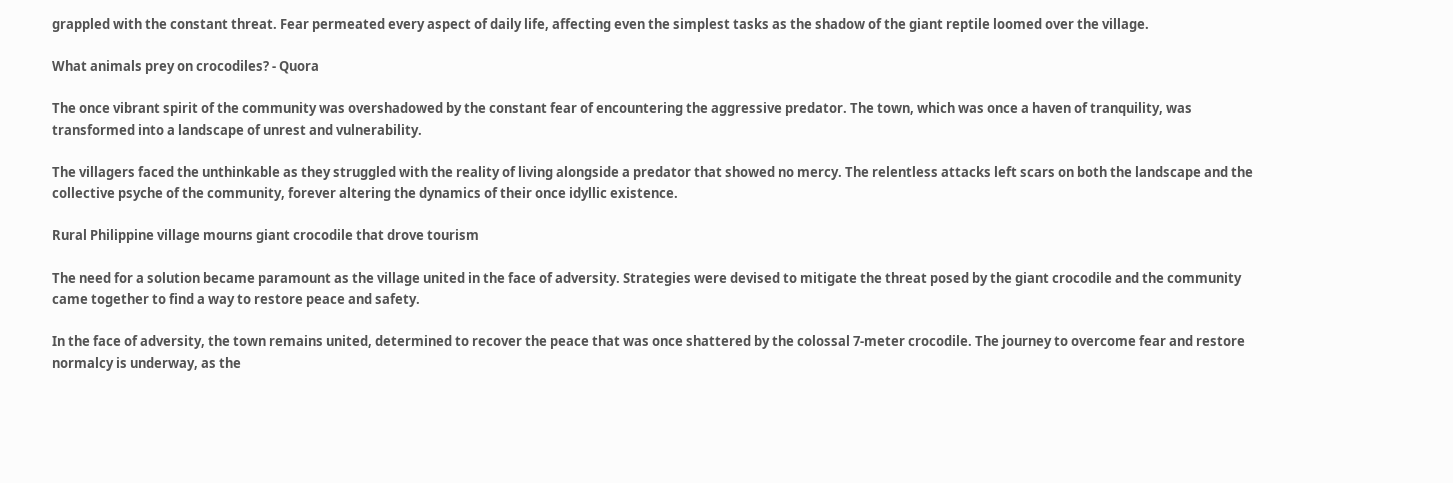grappled with the constant threat. Fear permeated every aspect of daily life, affecting even the simplest tasks as the shadow of the giant reptile loomed over the village.

What animals prey on crocodiles? - Quora

The once vibrant spirit of the community was overshadowed by the constant fear of encountering the aggressive predator. The town, which was once a haven of tranquility, was transformed into a landscape of unrest and vulnerability.

The villagers faced the unthinkable as they struggled with the reality of living alongside a predator that showed no mercy. The relentless attacks left scars on both the landscape and the collective psyche of the community, forever altering the dynamics of their once idyllic existence.

Rural Philippine village mourns giant crocodile that drove tourism

The need for a solution became paramount as the village united in the face of adversity. Strategies were devised to mitigate the threat posed by the giant crocodile and the community came together to find a way to restore peace and safety.

In the face of adversity, the town remains united, determined to recover the peace that was once shattered by the colossal 7-meter crocodile. The journey to overcome fear and restore normalcy is underway, as the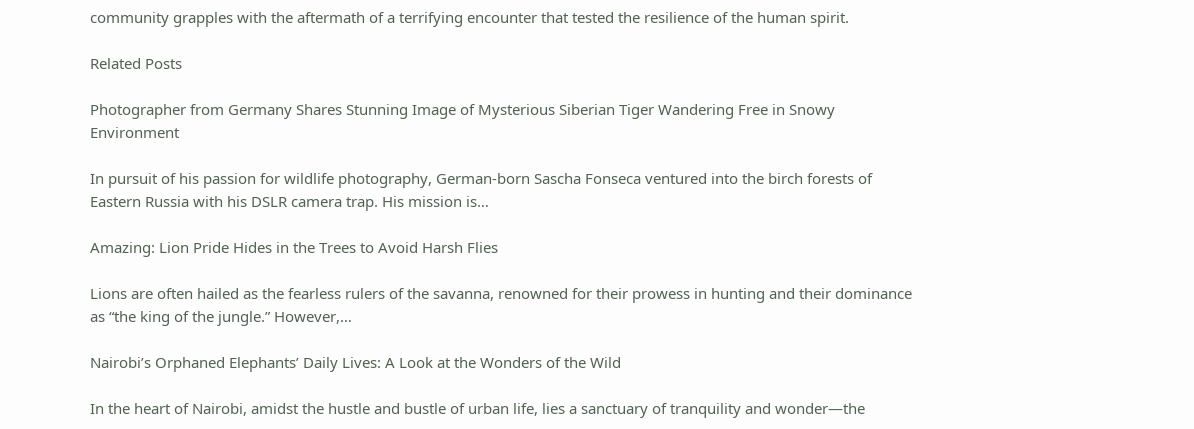community grapples with the aftermath of a terrifying encounter that tested the resilience of the human spirit.

Related Posts

Photographer from Germany Shares Stunning Image of Mysterious Siberian Tiger Wandering Free in Snowy Environment

In pursuit of his passion for wildlife photography, German-born Sascha Fonseca ventured into the birch forests of Eastern Russia with his DSLR camera trap. His mission is…

Amazing: Lion Pride Hides in the Trees to Avoid Harsh Flies

Lions are often hailed as the fearless rulers of the savanna, renowned for their prowess in hunting and their dominance as “the king of the jungle.” However,…

Nairobi’s Orphaned Elephants’ Daily Lives: A Look at the Wonders of the Wild

In the heart of Nairobi, amidst the hustle and bustle of urban life, lies a sanctuary of tranquility and wonder—the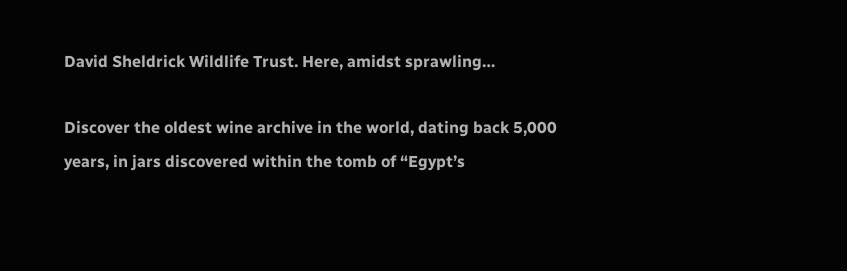David Sheldrick Wildlife Trust. Here, amidst sprawling…

Discover the oldest wine archive in the world, dating back 5,000 years, in jars discovered within the tomb of “Egypt’s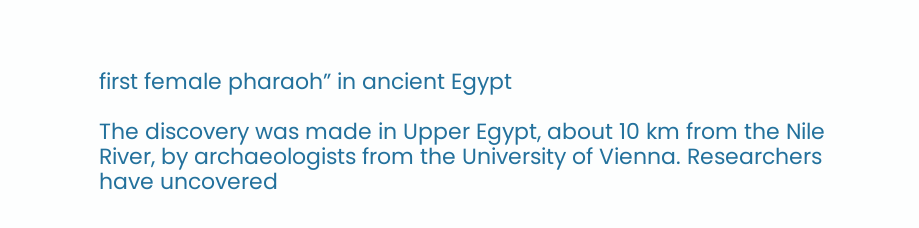first female pharaoh” in ancient Egypt

The discovery was made in Upper Egypt, about 10 km from the Nile River, by archaeologists from the University of Vienna. Researchers have uncovered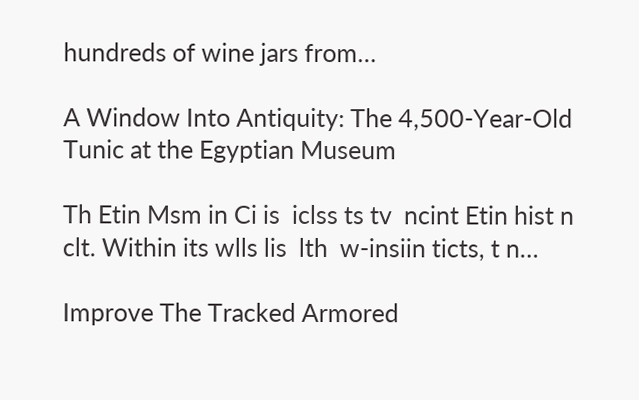hundreds of wine jars from…

A Window Into Antiquity: The 4,500-Year-Old Tunic at the Egyptian Museum

Th Etin Msm in Ci is  iclss ts tv  ncint Etin hist n clt. Within its wlls lis  lth  w-insiin ticts, t n…

Improve The Tracked Armored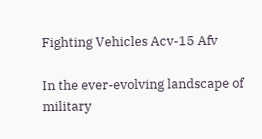Fighting Vehicles Acv-15 Afv

In the ever-evolving landscape of military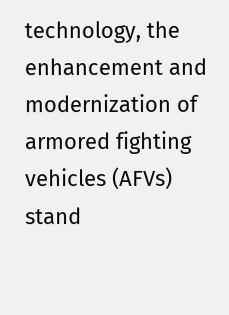technology, the enhancement and modernization of armored fighting vehicles (AFVs) stand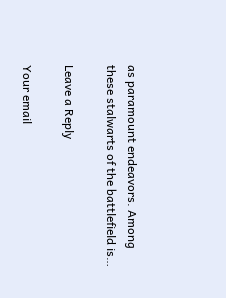as paramount endeavors. Among these stalwarts of the battlefield is…

Leave a Reply

Your email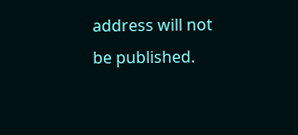address will not be published.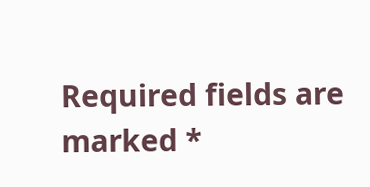Required fields are marked *